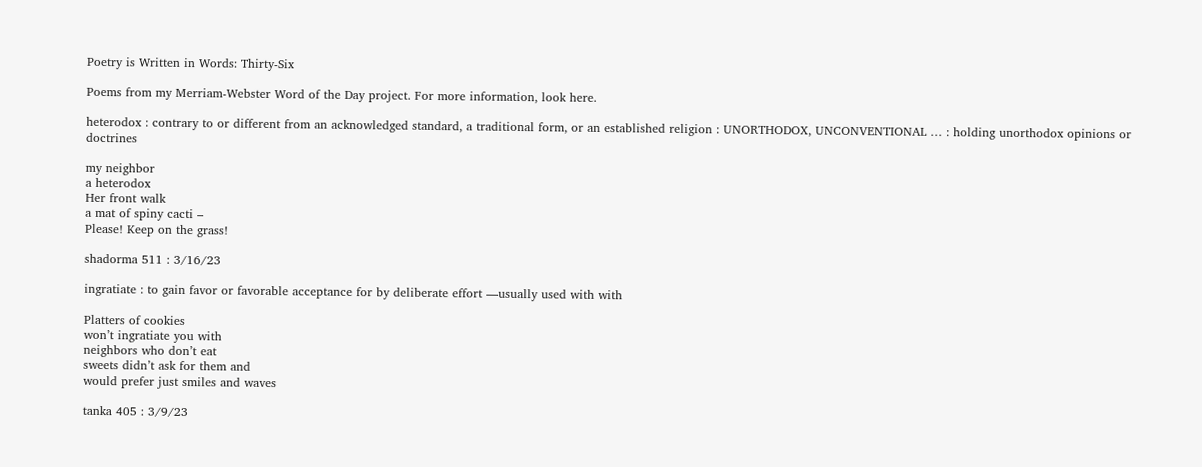Poetry is Written in Words: Thirty-Six

Poems from my Merriam-Webster Word of the Day project. For more information, look here.

heterodox : contrary to or different from an acknowledged standard, a traditional form, or an established religion : UNORTHODOX, UNCONVENTIONAL … : holding unorthodox opinions or doctrines

my neighbor
a heterodox
Her front walk
a mat of spiny cacti –
Please! Keep on the grass!

shadorma 511 : 3/16/23

ingratiate : to gain favor or favorable acceptance for by deliberate effort —usually used with with

Platters of cookies
won’t ingratiate you with
neighbors who don’t eat
sweets didn’t ask for them and
would prefer just smiles and waves

tanka 405 : 3/9/23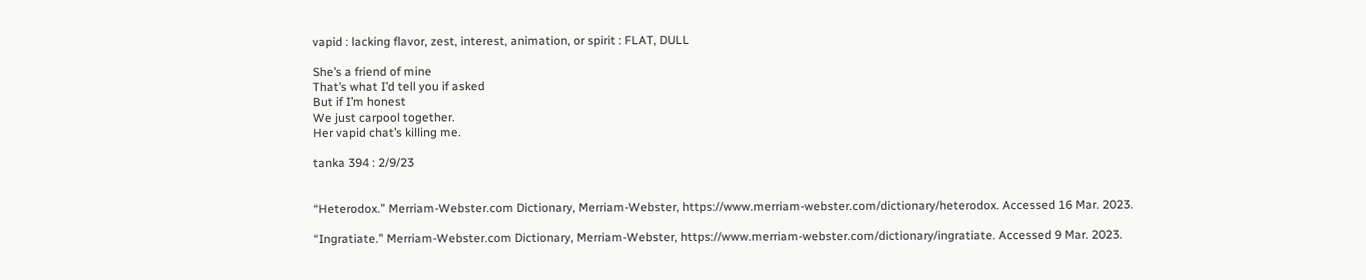vapid : lacking flavor, zest, interest, animation, or spirit : FLAT, DULL

She’s a friend of mine
That’s what I’d tell you if asked
But if I’m honest
We just carpool together.
Her vapid chat’s killing me.

tanka 394 : 2/9/23


“Heterodox.” Merriam-Webster.com Dictionary, Merriam-Webster, https://www.merriam-webster.com/dictionary/heterodox. Accessed 16 Mar. 2023.

“Ingratiate.” Merriam-Webster.com Dictionary, Merriam-Webster, https://www.merriam-webster.com/dictionary/ingratiate. Accessed 9 Mar. 2023.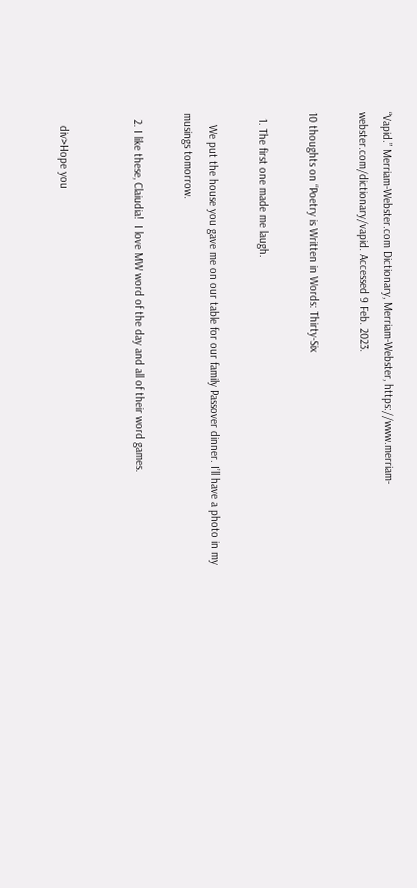“Vapid.” Merriam-Webster.com Dictionary, Merriam-Webster, https://www.merriam-webster.com/dictionary/vapid. Accessed 9 Feb. 2023.

10 thoughts on “Poetry is Written in Words: Thirty-Six

  1. The first one made me laugh.

    We put the house you gave me on our table for our family Passover dinner. I’ll have a photo in my musings tomorrow.

  2. I like these, Claiudia!  I love MW word of the day and all of their word games.


    div>Hope you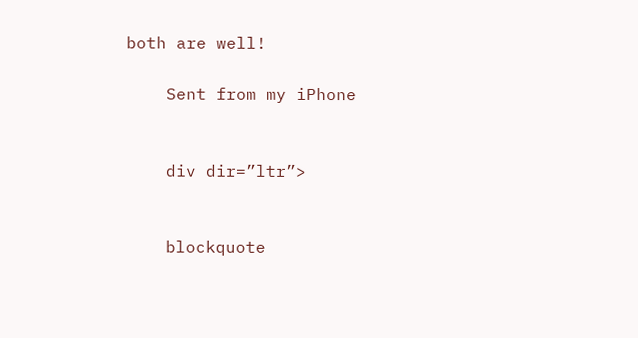both are well!

    Sent from my iPhone


    div dir=”ltr”>


    blockquote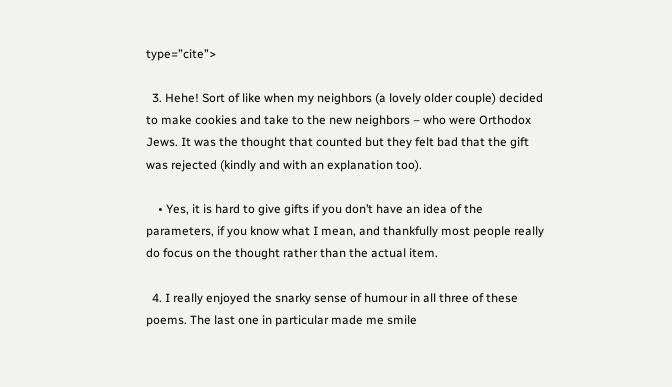type=”cite”>

  3. Hehe! Sort of like when my neighbors (a lovely older couple) decided to make cookies and take to the new neighbors – who were Orthodox Jews. It was the thought that counted but they felt bad that the gift was rejected (kindly and with an explanation too).

    • Yes, it is hard to give gifts if you don’t have an idea of the parameters, if you know what I mean, and thankfully most people really do focus on the thought rather than the actual item.

  4. I really enjoyed the snarky sense of humour in all three of these poems. The last one in particular made me smile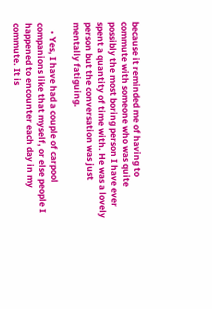because it reminded me of having to commute with someone who was quite possibly the most boring person I have ever spent a quantity of time with. He was a lovely person but the conversation was just mentally fatiguing.

    • Yes, I have had a couple of carpool companions like that myself, or else people I happened to encounter each day in my commute. It is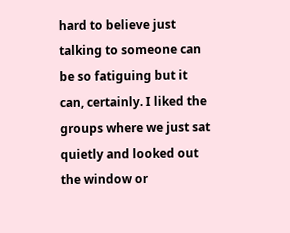hard to believe just talking to someone can be so fatiguing but it can, certainly. I liked the groups where we just sat quietly and looked out the window or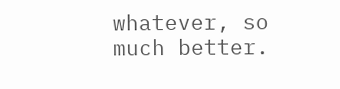whatever, so much better.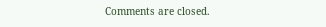Comments are closed.